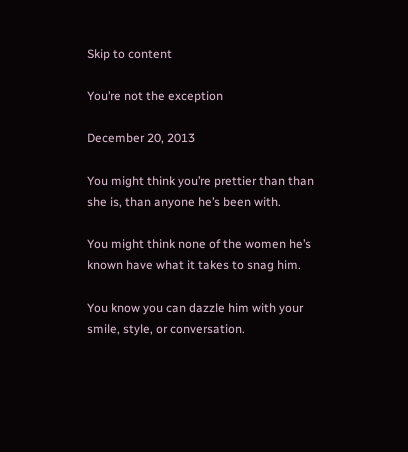Skip to content

You’re not the exception

December 20, 2013

You might think you’re prettier than than she is, than anyone he’s been with.

You might think none of the women he’s known have what it takes to snag him.

You know you can dazzle him with your smile, style, or conversation.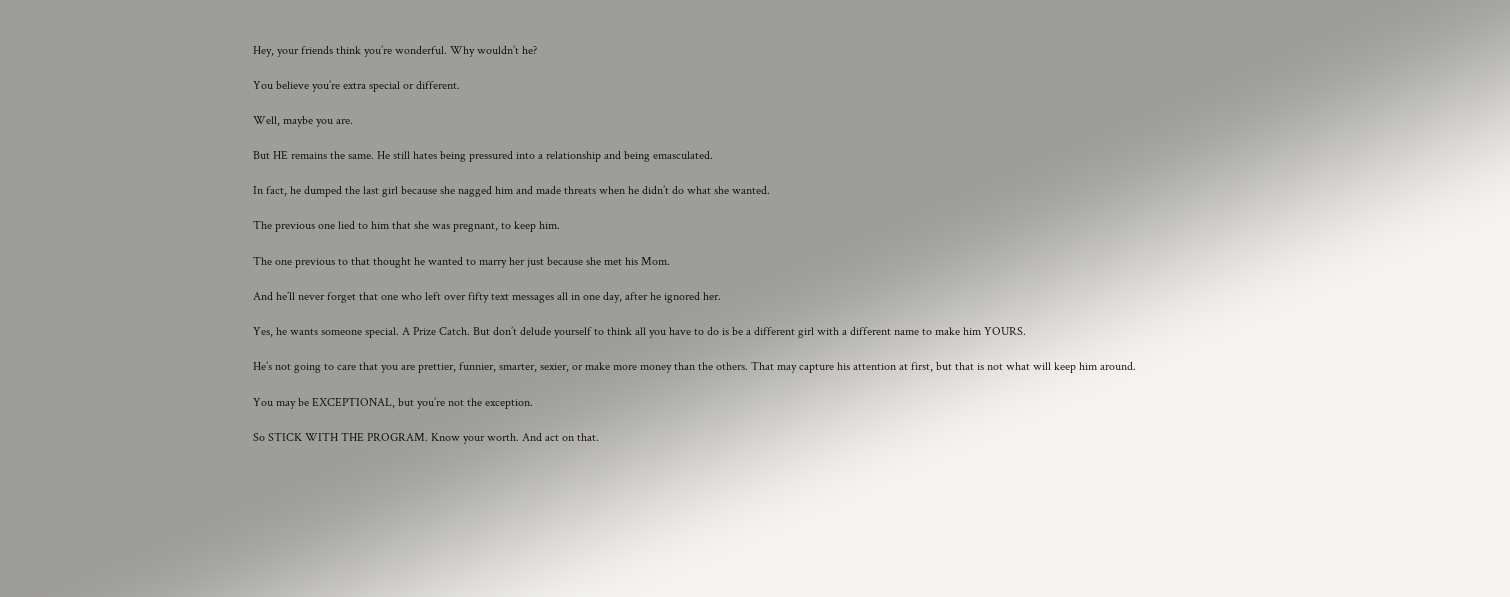Hey, your friends think you’re wonderful. Why wouldn’t he?

You believe you’re extra special or different.

Well, maybe you are.

But HE remains the same. He still hates being pressured into a relationship and being emasculated.

In fact, he dumped the last girl because she nagged him and made threats when he didn’t do what she wanted.

The previous one lied to him that she was pregnant, to keep him.

The one previous to that thought he wanted to marry her just because she met his Mom.

And he’ll never forget that one who left over fifty text messages all in one day, after he ignored her.

Yes, he wants someone special. A Prize Catch. But don’t delude yourself to think all you have to do is be a different girl with a different name to make him YOURS.

He’s not going to care that you are prettier, funnier, smarter, sexier, or make more money than the others. That may capture his attention at first, but that is not what will keep him around.

You may be EXCEPTIONAL, but you’re not the exception.

So STICK WITH THE PROGRAM. Know your worth. And act on that.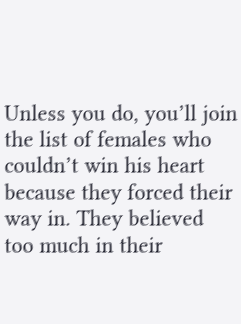Unless you do, you’ll join the list of females who couldn’t win his heart because they forced their way in. They believed too much in their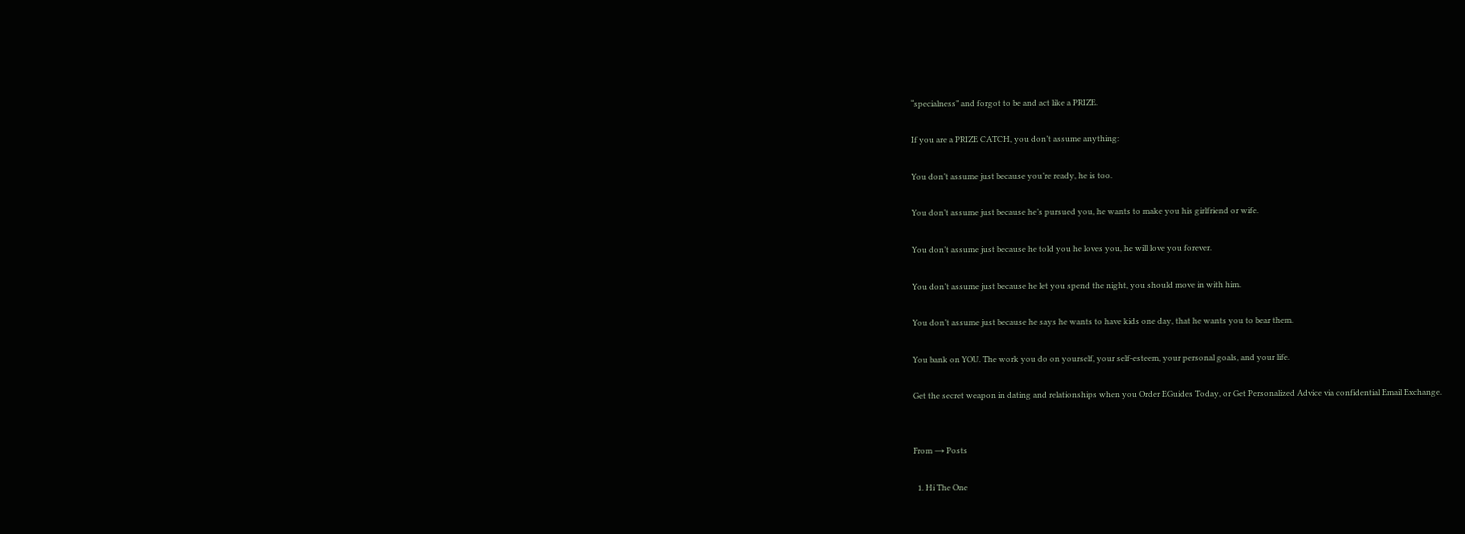“specialness” and forgot to be and act like a PRIZE.

If you are a PRIZE CATCH, you don’t assume anything:

You don’t assume just because you’re ready, he is too.

You don’t assume just because he’s pursued you, he wants to make you his girlfriend or wife.

You don’t assume just because he told you he loves you, he will love you forever.

You don’t assume just because he let you spend the night, you should move in with him.

You don’t assume just because he says he wants to have kids one day, that he wants you to bear them.

You bank on YOU. The work you do on yourself, your self-esteem, your personal goals, and your life.

Get the secret weapon in dating and relationships when you Order EGuides Today, or Get Personalized Advice via confidential Email Exchange.


From → Posts

  1. Hi The One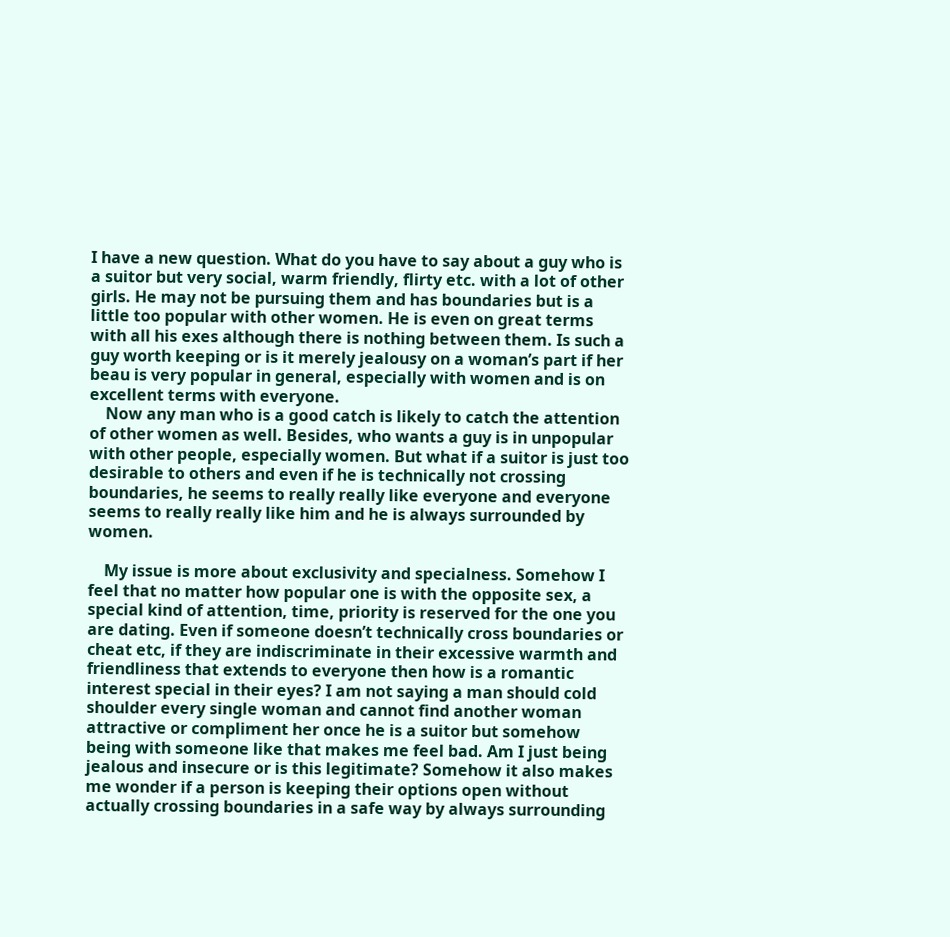I have a new question. What do you have to say about a guy who is a suitor but very social, warm friendly, flirty etc. with a lot of other girls. He may not be pursuing them and has boundaries but is a little too popular with other women. He is even on great terms with all his exes although there is nothing between them. Is such a guy worth keeping or is it merely jealousy on a woman’s part if her beau is very popular in general, especially with women and is on excellent terms with everyone.
    Now any man who is a good catch is likely to catch the attention of other women as well. Besides, who wants a guy is in unpopular with other people, especially women. But what if a suitor is just too desirable to others and even if he is technically not crossing boundaries, he seems to really really like everyone and everyone seems to really really like him and he is always surrounded by women.

    My issue is more about exclusivity and specialness. Somehow I feel that no matter how popular one is with the opposite sex, a special kind of attention, time, priority is reserved for the one you are dating. Even if someone doesn’t technically cross boundaries or cheat etc, if they are indiscriminate in their excessive warmth and friendliness that extends to everyone then how is a romantic interest special in their eyes? I am not saying a man should cold shoulder every single woman and cannot find another woman attractive or compliment her once he is a suitor but somehow being with someone like that makes me feel bad. Am I just being jealous and insecure or is this legitimate? Somehow it also makes me wonder if a person is keeping their options open without actually crossing boundaries in a safe way by always surrounding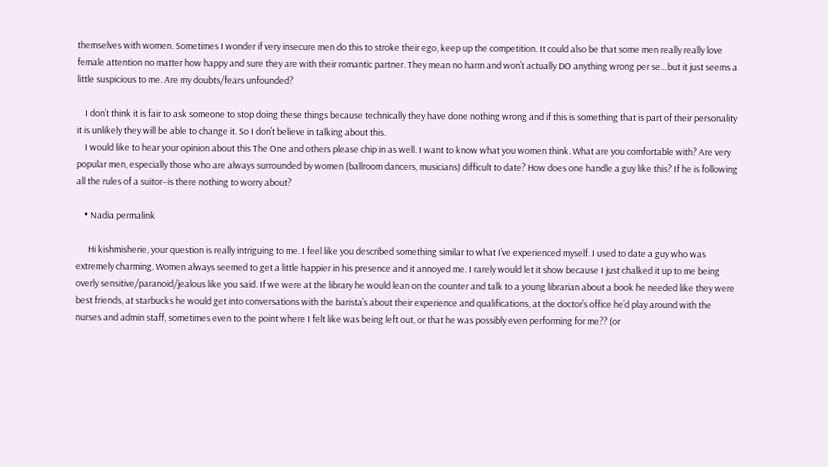themselves with women. Sometimes I wonder if very insecure men do this to stroke their ego, keep up the competition. It could also be that some men really really love female attention no matter how happy and sure they are with their romantic partner. They mean no harm and won’t actually DO anything wrong per se…but it just seems a little suspicious to me. Are my doubts/fears unfounded?

    I don’t think it is fair to ask someone to stop doing these things because technically they have done nothing wrong and if this is something that is part of their personality it is unlikely they will be able to change it. So I don’t believe in talking about this.
    I would like to hear your opinion about this The One and others please chip in as well. I want to know what you women think. What are you comfortable with? Are very popular men, especially those who are always surrounded by women (ballroom dancers, musicians) difficult to date? How does one handle a guy like this? If he is following all the rules of a suitor–is there nothing to worry about?

    • Nadia permalink

      Hi kishmisherie, your question is really intriguing to me. I feel like you described something similar to what I’ve experienced myself. I used to date a guy who was extremely charming. Women always seemed to get a little happier in his presence and it annoyed me. I rarely would let it show because I just chalked it up to me being overly sensitive/paranoid/jealous like you said. If we were at the library he would lean on the counter and talk to a young librarian about a book he needed like they were best friends, at starbucks he would get into conversations with the barista’s about their experience and qualifications, at the doctor’s office he’d play around with the nurses and admin staff, sometimes even to the point where I felt like was being left out, or that he was possibly even performing for me?? (or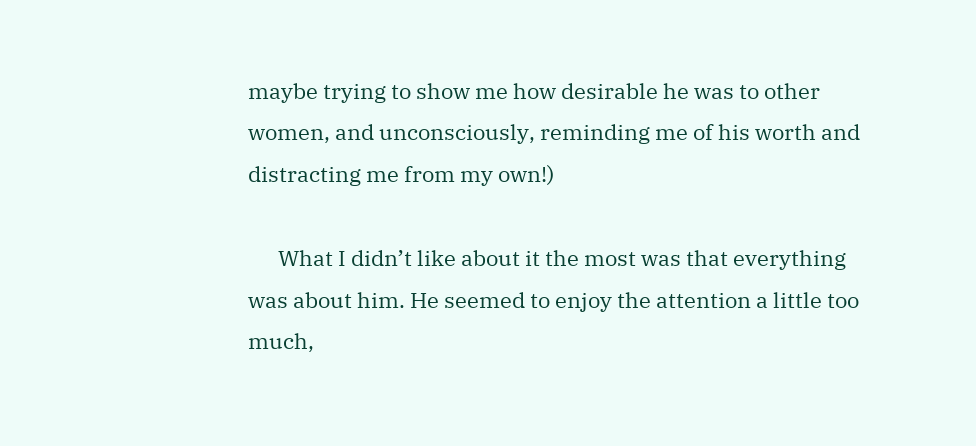maybe trying to show me how desirable he was to other women, and unconsciously, reminding me of his worth and distracting me from my own!)

      What I didn’t like about it the most was that everything was about him. He seemed to enjoy the attention a little too much,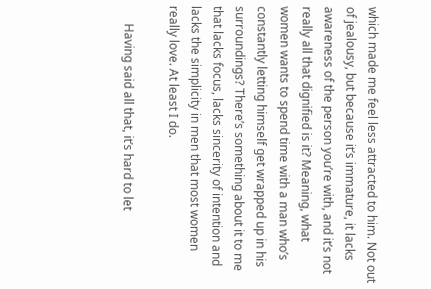which made me feel less attracted to him. Not out of jealousy, but because it’s immature, it lacks awareness of the person you’re with, and it’s not really all that dignified is it? Meaning, what women wants to spend time with a man who’s constantly letting himself get wrapped up in his surroundings? There’s something about it to me that lacks focus, lacks sincerity of intention and lacks the simplicity in men that most women really love. At least I do.

      Having said all that, it’s hard to let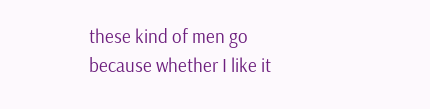these kind of men go because whether I like it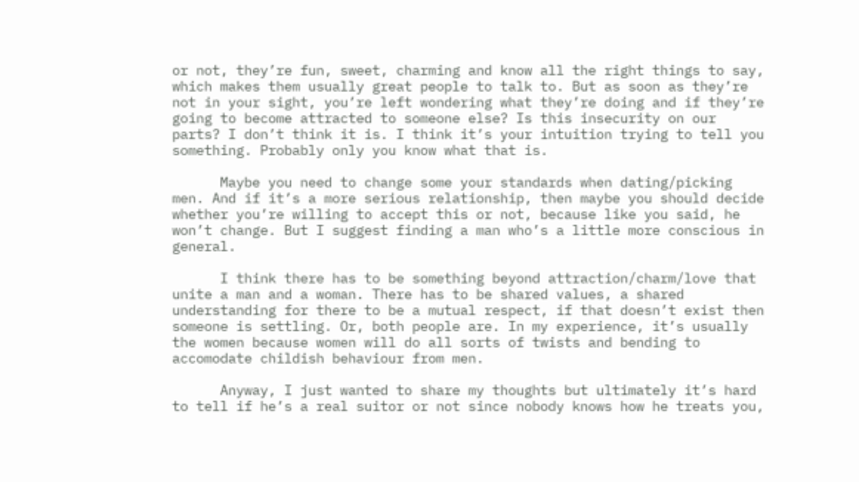or not, they’re fun, sweet, charming and know all the right things to say, which makes them usually great people to talk to. But as soon as they’re not in your sight, you’re left wondering what they’re doing and if they’re going to become attracted to someone else? Is this insecurity on our parts? I don’t think it is. I think it’s your intuition trying to tell you something. Probably only you know what that is.

      Maybe you need to change some your standards when dating/picking men. And if it’s a more serious relationship, then maybe you should decide whether you’re willing to accept this or not, because like you said, he won’t change. But I suggest finding a man who’s a little more conscious in general.

      I think there has to be something beyond attraction/charm/love that unite a man and a woman. There has to be shared values, a shared understanding for there to be a mutual respect, if that doesn’t exist then someone is settling. Or, both people are. In my experience, it’s usually the women because women will do all sorts of twists and bending to accomodate childish behaviour from men.

      Anyway, I just wanted to share my thoughts but ultimately it’s hard to tell if he’s a real suitor or not since nobody knows how he treats you,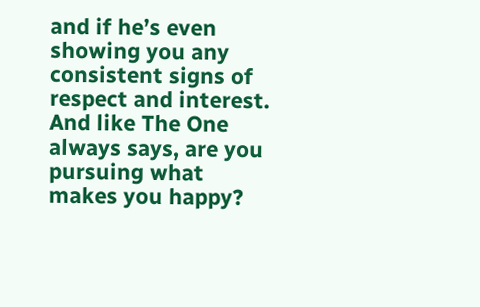and if he’s even showing you any consistent signs of respect and interest. And like The One always says, are you pursuing what makes you happy?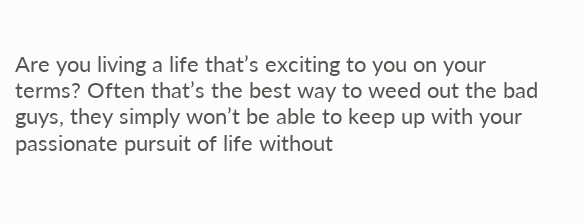Are you living a life that’s exciting to you on your terms? Often that’s the best way to weed out the bad guys, they simply won’t be able to keep up with your passionate pursuit of life without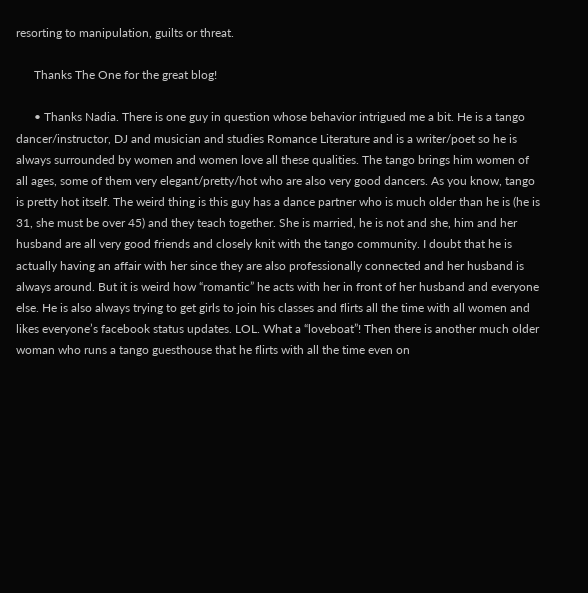resorting to manipulation, guilts or threat.

      Thanks The One for the great blog!

      • Thanks Nadia. There is one guy in question whose behavior intrigued me a bit. He is a tango dancer/instructor, DJ and musician and studies Romance Literature and is a writer/poet so he is always surrounded by women and women love all these qualities. The tango brings him women of all ages, some of them very elegant/pretty/hot who are also very good dancers. As you know, tango is pretty hot itself. The weird thing is this guy has a dance partner who is much older than he is (he is 31, she must be over 45) and they teach together. She is married, he is not and she, him and her husband are all very good friends and closely knit with the tango community. I doubt that he is actually having an affair with her since they are also professionally connected and her husband is always around. But it is weird how “romantic” he acts with her in front of her husband and everyone else. He is also always trying to get girls to join his classes and flirts all the time with all women and likes everyone’s facebook status updates. LOL. What a “loveboat”! Then there is another much older woman who runs a tango guesthouse that he flirts with all the time even on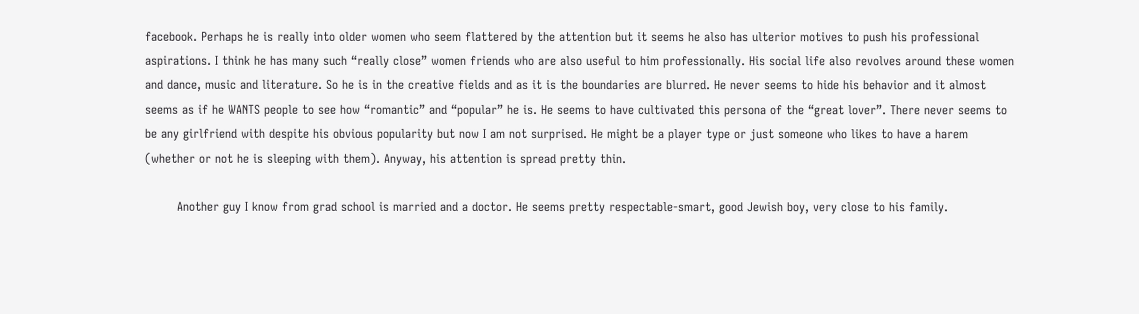facebook. Perhaps he is really into older women who seem flattered by the attention but it seems he also has ulterior motives to push his professional aspirations. I think he has many such “really close” women friends who are also useful to him professionally. His social life also revolves around these women and dance, music and literature. So he is in the creative fields and as it is the boundaries are blurred. He never seems to hide his behavior and it almost seems as if he WANTS people to see how “romantic” and “popular” he is. He seems to have cultivated this persona of the “great lover”. There never seems to be any girlfriend with despite his obvious popularity but now I am not surprised. He might be a player type or just someone who likes to have a harem (whether or not he is sleeping with them). Anyway, his attention is spread pretty thin.

        Another guy I know from grad school is married and a doctor. He seems pretty respectable-smart, good Jewish boy, very close to his family.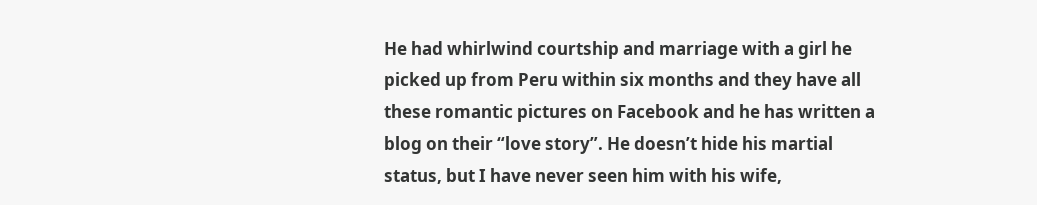He had whirlwind courtship and marriage with a girl he picked up from Peru within six months and they have all these romantic pictures on Facebook and he has written a blog on their “love story”. He doesn’t hide his martial status, but I have never seen him with his wife,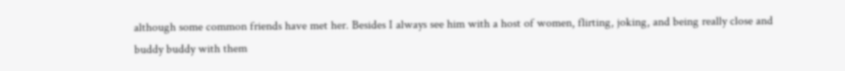although some common friends have met her. Besides I always see him with a host of women, flirting, joking, and being really close and buddy buddy with them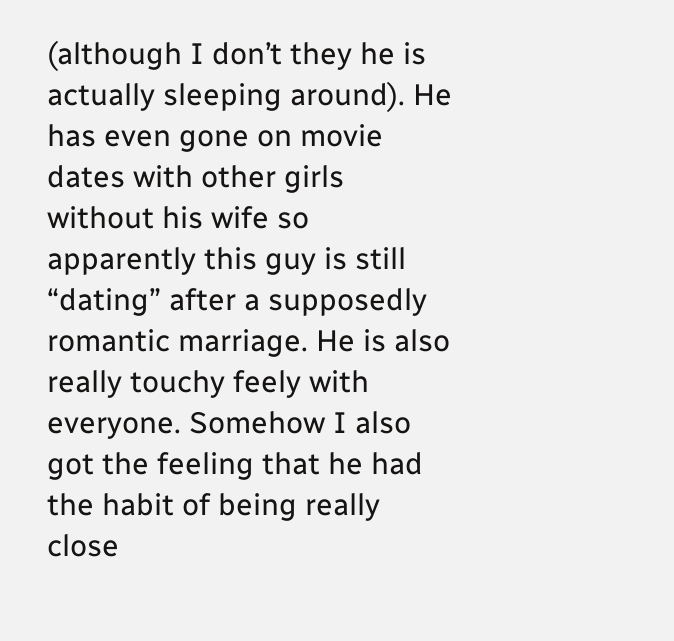(although I don’t they he is actually sleeping around). He has even gone on movie dates with other girls without his wife so apparently this guy is still “dating” after a supposedly romantic marriage. He is also really touchy feely with everyone. Somehow I also got the feeling that he had the habit of being really close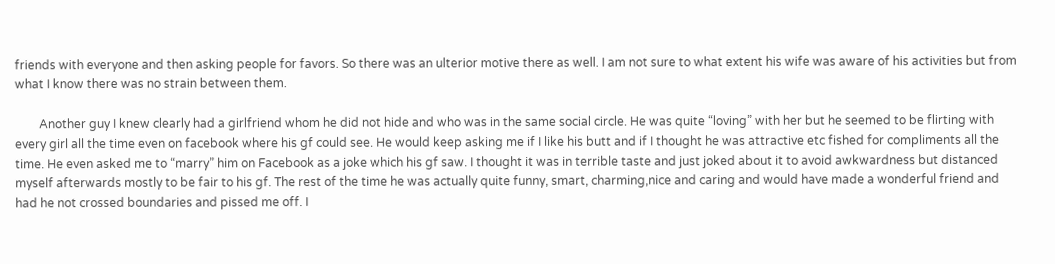friends with everyone and then asking people for favors. So there was an ulterior motive there as well. I am not sure to what extent his wife was aware of his activities but from what I know there was no strain between them.

        Another guy I knew clearly had a girlfriend whom he did not hide and who was in the same social circle. He was quite “loving” with her but he seemed to be flirting with every girl all the time even on facebook where his gf could see. He would keep asking me if I like his butt and if I thought he was attractive etc fished for compliments all the time. He even asked me to “marry” him on Facebook as a joke which his gf saw. I thought it was in terrible taste and just joked about it to avoid awkwardness but distanced myself afterwards mostly to be fair to his gf. The rest of the time he was actually quite funny, smart, charming,nice and caring and would have made a wonderful friend and had he not crossed boundaries and pissed me off. I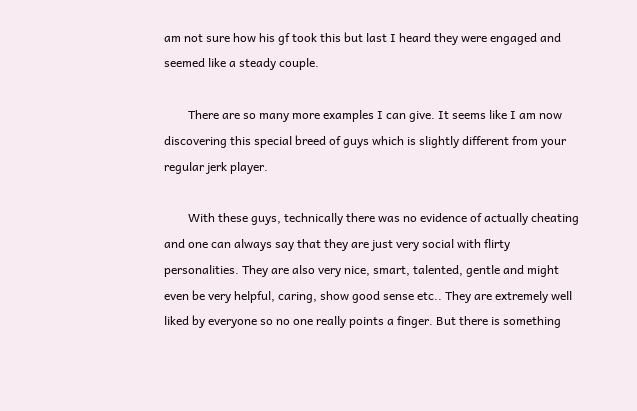am not sure how his gf took this but last I heard they were engaged and seemed like a steady couple.

        There are so many more examples I can give. It seems like I am now discovering this special breed of guys which is slightly different from your regular jerk player.

        With these guys, technically there was no evidence of actually cheating and one can always say that they are just very social with flirty personalities. They are also very nice, smart, talented, gentle and might even be very helpful, caring, show good sense etc.. They are extremely well liked by everyone so no one really points a finger. But there is something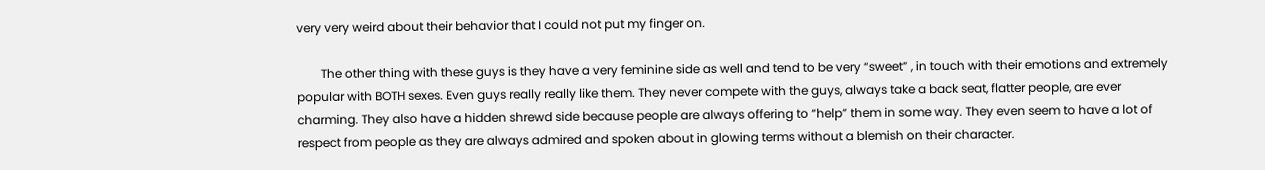very very weird about their behavior that I could not put my finger on.

        The other thing with these guys is they have a very feminine side as well and tend to be very “sweet” , in touch with their emotions and extremely popular with BOTH sexes. Even guys really really like them. They never compete with the guys, always take a back seat, flatter people, are ever charming. They also have a hidden shrewd side because people are always offering to “help” them in some way. They even seem to have a lot of respect from people as they are always admired and spoken about in glowing terms without a blemish on their character.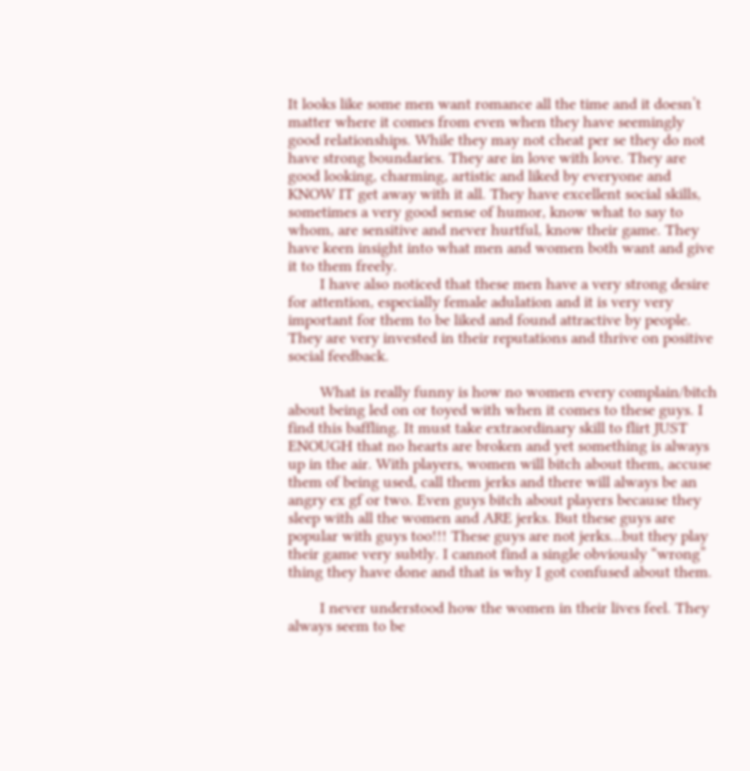It looks like some men want romance all the time and it doesn’t matter where it comes from even when they have seemingly good relationships. While they may not cheat per se they do not have strong boundaries. They are in love with love. They are good looking, charming, artistic and liked by everyone and KNOW IT get away with it all. They have excellent social skills, sometimes a very good sense of humor, know what to say to whom, are sensitive and never hurtful, know their game. They have keen insight into what men and women both want and give it to them freely.
        I have also noticed that these men have a very strong desire for attention, especially female adulation and it is very very important for them to be liked and found attractive by people. They are very invested in their reputations and thrive on positive social feedback.

        What is really funny is how no women every complain/bitch about being led on or toyed with when it comes to these guys. I find this baffling. It must take extraordinary skill to flirt JUST ENOUGH that no hearts are broken and yet something is always up in the air. With players, women will bitch about them, accuse them of being used, call them jerks and there will always be an angry ex gf or two. Even guys bitch about players because they sleep with all the women and ARE jerks. But these guys are popular with guys too!!! These guys are not jerks…but they play their game very subtly. I cannot find a single obviously “wrong” thing they have done and that is why I got confused about them.

        I never understood how the women in their lives feel. They always seem to be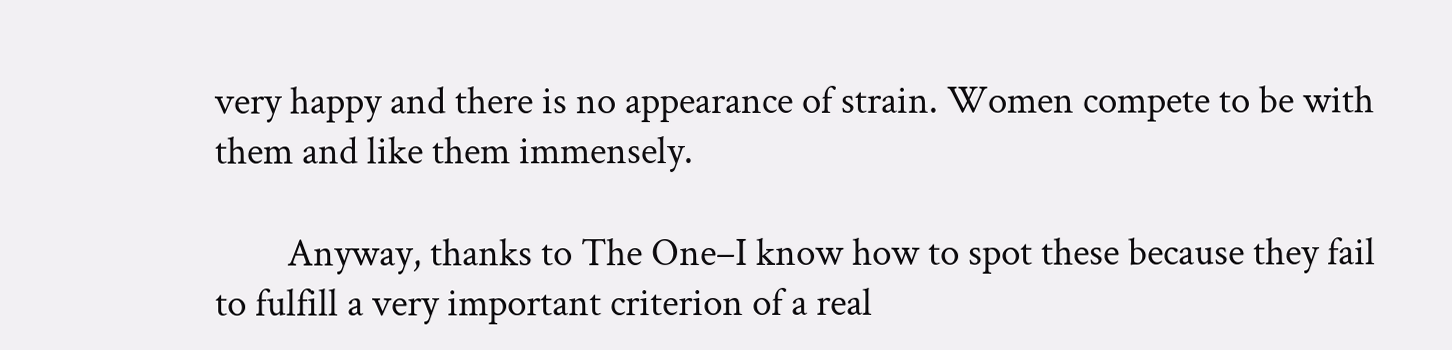very happy and there is no appearance of strain. Women compete to be with them and like them immensely.

        Anyway, thanks to The One–I know how to spot these because they fail to fulfill a very important criterion of a real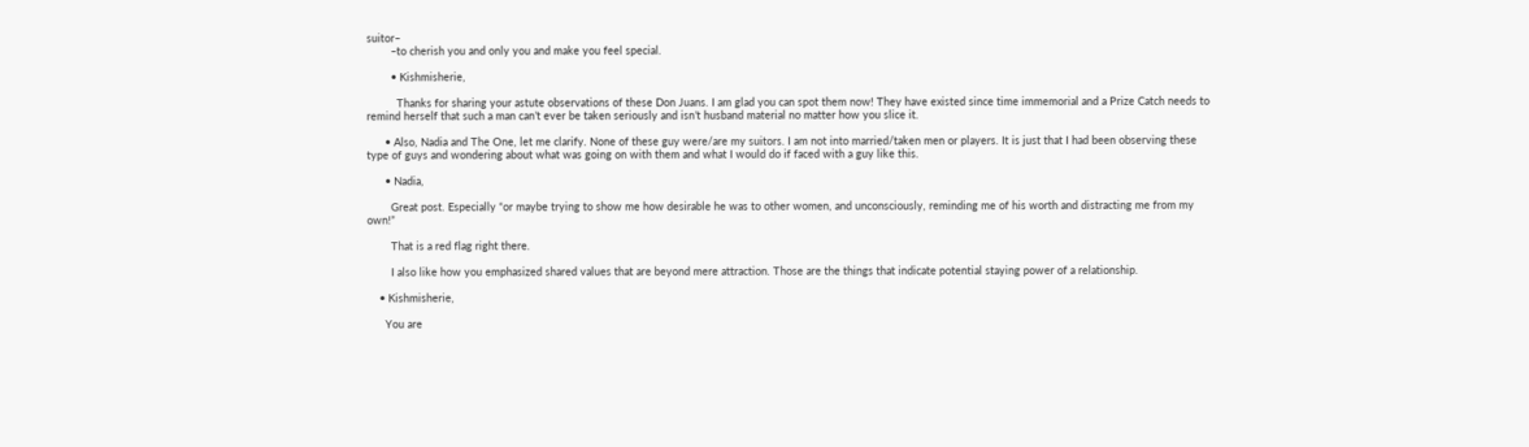suitor–
        –to cherish you and only you and make you feel special.

        • Kishmisherie,

          Thanks for sharing your astute observations of these Don Juans. I am glad you can spot them now! They have existed since time immemorial and a Prize Catch needs to remind herself that such a man can’t ever be taken seriously and isn’t husband material no matter how you slice it.

      • Also, Nadia and The One, let me clarify. None of these guy were/are my suitors. I am not into married/taken men or players. It is just that I had been observing these type of guys and wondering about what was going on with them and what I would do if faced with a guy like this.

      • Nadia,

        Great post. Especially “or maybe trying to show me how desirable he was to other women, and unconsciously, reminding me of his worth and distracting me from my own!”

        That is a red flag right there.

        I also like how you emphasized shared values that are beyond mere attraction. Those are the things that indicate potential staying power of a relationship.

    • Kishmisherie,

      You are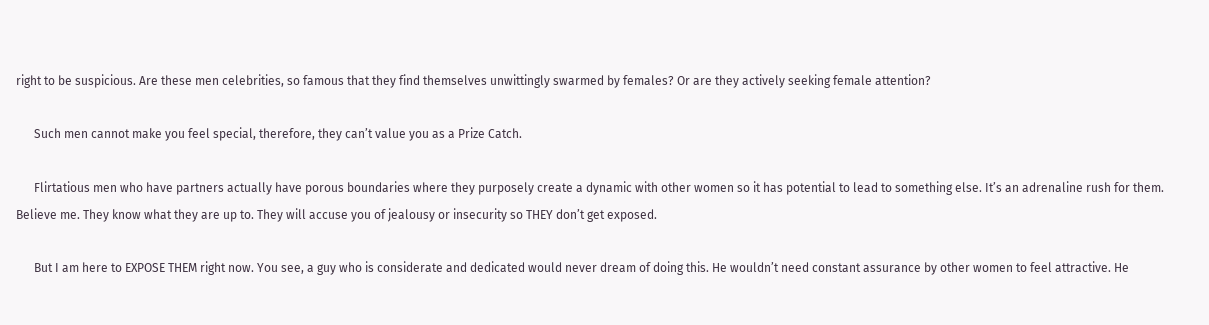right to be suspicious. Are these men celebrities, so famous that they find themselves unwittingly swarmed by females? Or are they actively seeking female attention?

      Such men cannot make you feel special, therefore, they can’t value you as a Prize Catch.

      Flirtatious men who have partners actually have porous boundaries where they purposely create a dynamic with other women so it has potential to lead to something else. It’s an adrenaline rush for them. Believe me. They know what they are up to. They will accuse you of jealousy or insecurity so THEY don’t get exposed.

      But I am here to EXPOSE THEM right now. You see, a guy who is considerate and dedicated would never dream of doing this. He wouldn’t need constant assurance by other women to feel attractive. He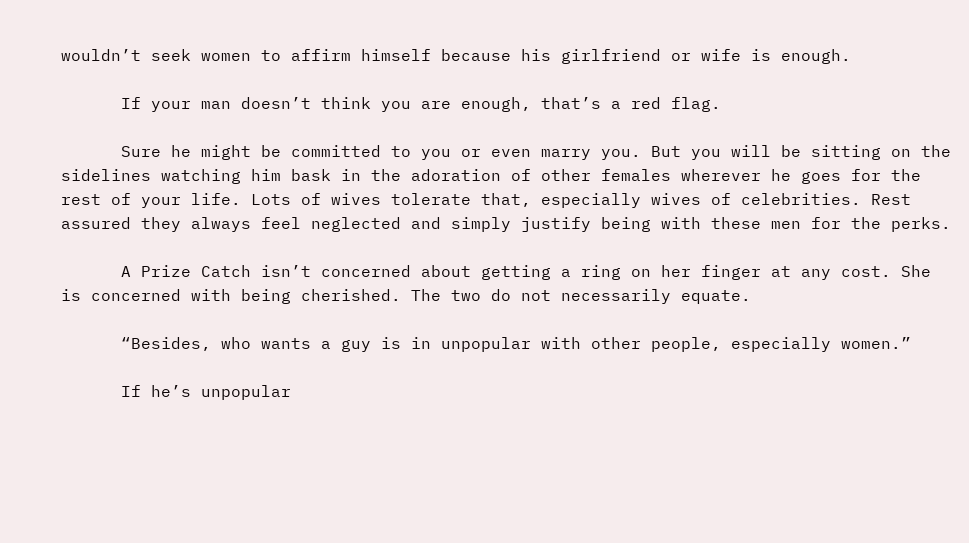wouldn’t seek women to affirm himself because his girlfriend or wife is enough.

      If your man doesn’t think you are enough, that’s a red flag.

      Sure he might be committed to you or even marry you. But you will be sitting on the sidelines watching him bask in the adoration of other females wherever he goes for the rest of your life. Lots of wives tolerate that, especially wives of celebrities. Rest assured they always feel neglected and simply justify being with these men for the perks.

      A Prize Catch isn’t concerned about getting a ring on her finger at any cost. She is concerned with being cherished. The two do not necessarily equate.

      “Besides, who wants a guy is in unpopular with other people, especially women.”

      If he’s unpopular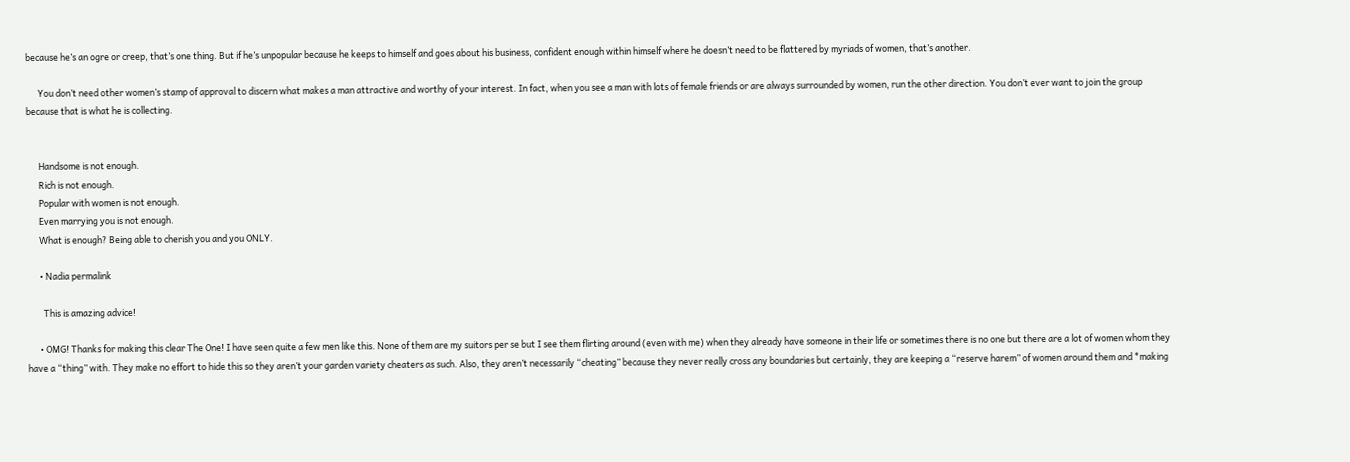because he’s an ogre or creep, that’s one thing. But if he’s unpopular because he keeps to himself and goes about his business, confident enough within himself where he doesn’t need to be flattered by myriads of women, that’s another.

      You don’t need other women’s stamp of approval to discern what makes a man attractive and worthy of your interest. In fact, when you see a man with lots of female friends or are always surrounded by women, run the other direction. You don’t ever want to join the group because that is what he is collecting.


      Handsome is not enough.
      Rich is not enough.
      Popular with women is not enough.
      Even marrying you is not enough.
      What is enough? Being able to cherish you and you ONLY.

      • Nadia permalink

        This is amazing advice!

      • OMG! Thanks for making this clear The One! I have seen quite a few men like this. None of them are my suitors per se but I see them flirting around (even with me) when they already have someone in their life or sometimes there is no one but there are a lot of women whom they have a “thing” with. They make no effort to hide this so they aren’t your garden variety cheaters as such. Also, they aren’t necessarily “cheating” because they never really cross any boundaries but certainly, they are keeping a “reserve harem” of women around them and *making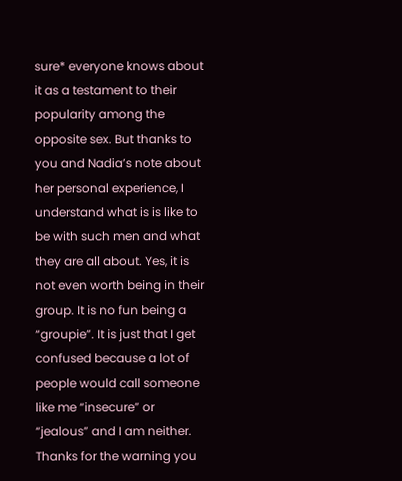sure* everyone knows about it as a testament to their popularity among the opposite sex. But thanks to you and Nadia’s note about her personal experience, I understand what is is like to be with such men and what they are all about. Yes, it is not even worth being in their group. It is no fun being a “groupie”. It is just that I get confused because a lot of people would call someone like me “insecure” or “jealous” and I am neither. Thanks for the warning you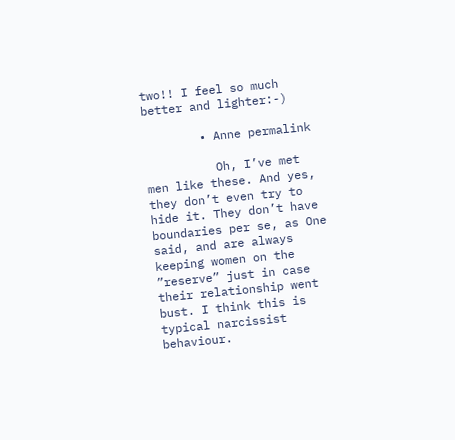two!! I feel so much better and lighter:-)

        • Anne permalink

          Oh, I’ve met men like these. And yes, they don’t even try to hide it. They don’t have boundaries per se, as One said, and are always keeping women on the ”reserve” just in case their relationship went bust. I think this is typical narcissist behaviour.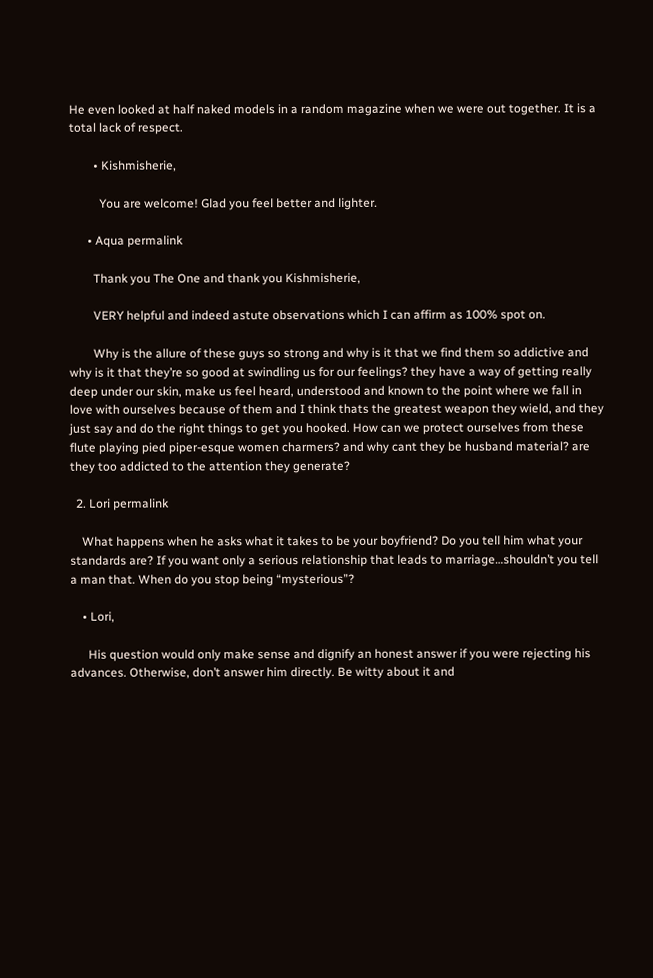He even looked at half naked models in a random magazine when we were out together. It is a total lack of respect.

        • Kishmisherie,

          You are welcome! Glad you feel better and lighter.

      • Aqua permalink

        Thank you The One and thank you Kishmisherie,

        VERY helpful and indeed astute observations which I can affirm as 100% spot on.

        Why is the allure of these guys so strong and why is it that we find them so addictive and why is it that they’re so good at swindling us for our feelings? they have a way of getting really deep under our skin, make us feel heard, understood and known to the point where we fall in love with ourselves because of them and I think thats the greatest weapon they wield, and they just say and do the right things to get you hooked. How can we protect ourselves from these flute playing pied piper-esque women charmers? and why cant they be husband material? are they too addicted to the attention they generate?

  2. Lori permalink

    What happens when he asks what it takes to be your boyfriend? Do you tell him what your standards are? If you want only a serious relationship that leads to marriage…shouldn’t you tell a man that. When do you stop being “mysterious”?

    • Lori,

      His question would only make sense and dignify an honest answer if you were rejecting his advances. Otherwise, don’t answer him directly. Be witty about it and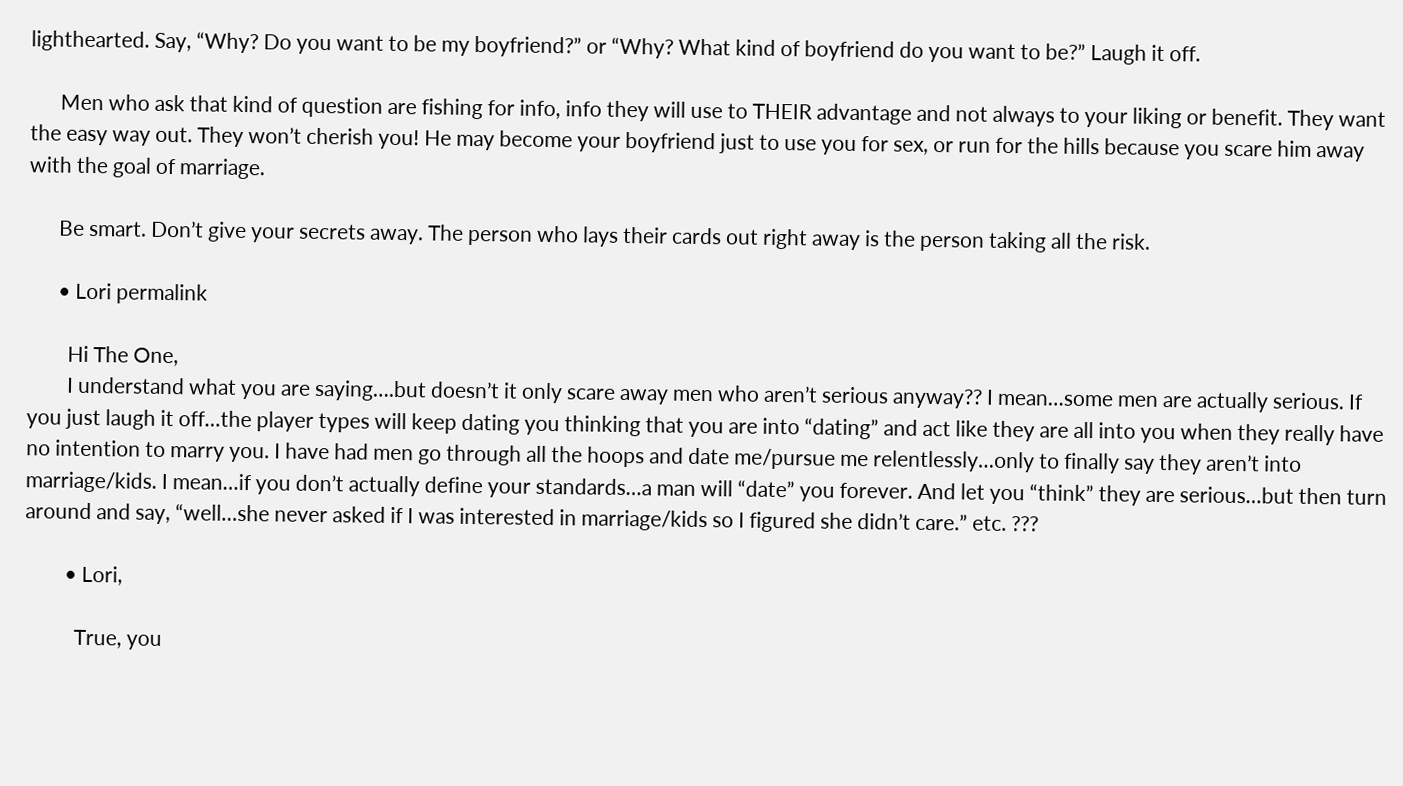lighthearted. Say, “Why? Do you want to be my boyfriend?” or “Why? What kind of boyfriend do you want to be?” Laugh it off.

      Men who ask that kind of question are fishing for info, info they will use to THEIR advantage and not always to your liking or benefit. They want the easy way out. They won’t cherish you! He may become your boyfriend just to use you for sex, or run for the hills because you scare him away with the goal of marriage.

      Be smart. Don’t give your secrets away. The person who lays their cards out right away is the person taking all the risk.

      • Lori permalink

        Hi The One,
        I understand what you are saying….but doesn’t it only scare away men who aren’t serious anyway?? I mean…some men are actually serious. If you just laugh it off…the player types will keep dating you thinking that you are into “dating” and act like they are all into you when they really have no intention to marry you. I have had men go through all the hoops and date me/pursue me relentlessly…only to finally say they aren’t into marriage/kids. I mean…if you don’t actually define your standards…a man will “date” you forever. And let you “think” they are serious…but then turn around and say, “well…she never asked if I was interested in marriage/kids so I figured she didn’t care.” etc. ???

        • Lori,

          True, you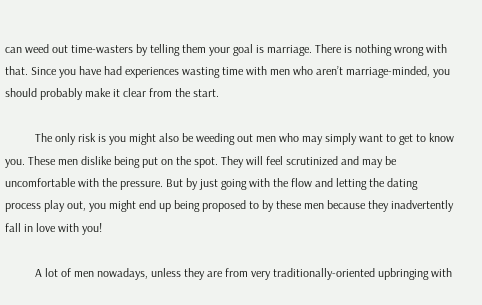can weed out time-wasters by telling them your goal is marriage. There is nothing wrong with that. Since you have had experiences wasting time with men who aren’t marriage-minded, you should probably make it clear from the start.

          The only risk is you might also be weeding out men who may simply want to get to know you. These men dislike being put on the spot. They will feel scrutinized and may be uncomfortable with the pressure. But by just going with the flow and letting the dating process play out, you might end up being proposed to by these men because they inadvertently fall in love with you!

          A lot of men nowadays, unless they are from very traditionally-oriented upbringing with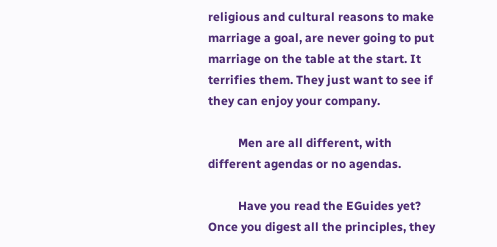religious and cultural reasons to make marriage a goal, are never going to put marriage on the table at the start. It terrifies them. They just want to see if they can enjoy your company.

          Men are all different, with different agendas or no agendas.

          Have you read the EGuides yet? Once you digest all the principles, they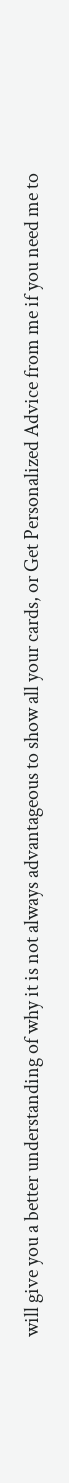will give you a better understanding of why it is not always advantageous to show all your cards, or Get Personalized Advice from me if you need me to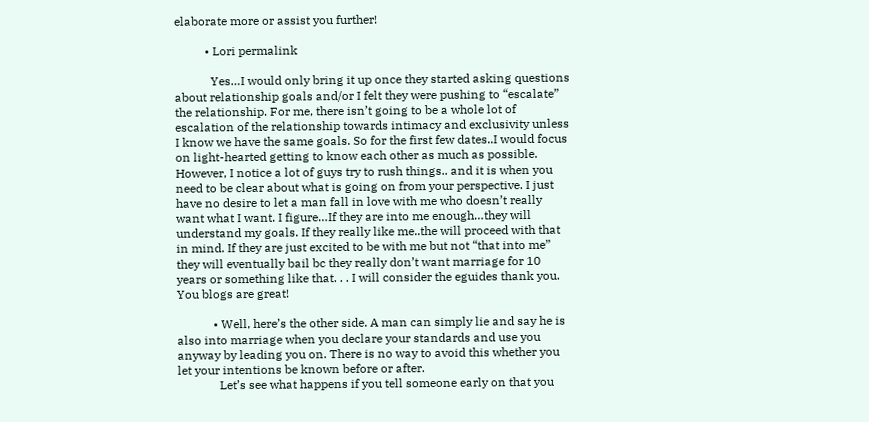elaborate more or assist you further!

          • Lori permalink

            Yes…I would only bring it up once they started asking questions about relationship goals and/or I felt they were pushing to “escalate” the relationship. For me, there isn’t going to be a whole lot of escalation of the relationship towards intimacy and exclusivity unless I know we have the same goals. So for the first few dates..I would focus on light-hearted getting to know each other as much as possible. However, I notice a lot of guys try to rush things.. and it is when you need to be clear about what is going on from your perspective. I just have no desire to let a man fall in love with me who doesn’t really want what I want. I figure…If they are into me enough…they will understand my goals. If they really like me..the will proceed with that in mind. If they are just excited to be with me but not “that into me” they will eventually bail bc they really don’t want marriage for 10 years or something like that. . . I will consider the eguides thank you. You blogs are great!

            • Well, here’s the other side. A man can simply lie and say he is also into marriage when you declare your standards and use you anyway by leading you on. There is no way to avoid this whether you let your intentions be known before or after.
              Let’s see what happens if you tell someone early on that you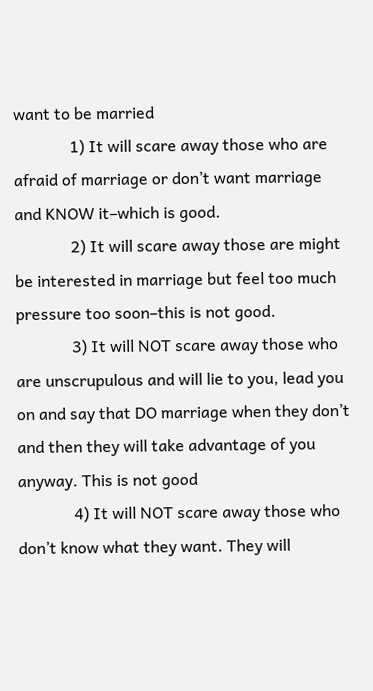want to be married
              1) It will scare away those who are afraid of marriage or don’t want marriage and KNOW it–which is good.
              2) It will scare away those are might be interested in marriage but feel too much pressure too soon–this is not good.
              3) It will NOT scare away those who are unscrupulous and will lie to you, lead you on and say that DO marriage when they don’t and then they will take advantage of you anyway. This is not good
              4) It will NOT scare away those who don’t know what they want. They will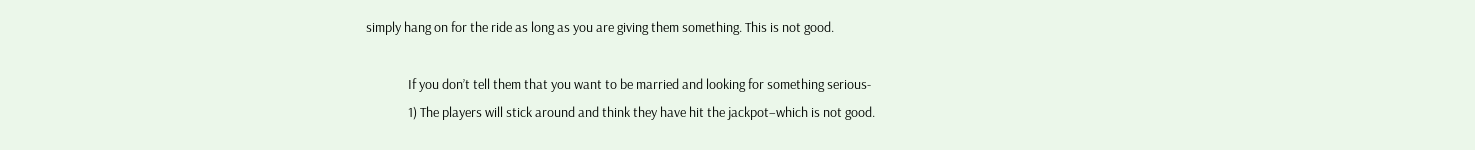simply hang on for the ride as long as you are giving them something. This is not good.

              If you don’t tell them that you want to be married and looking for something serious-
              1) The players will stick around and think they have hit the jackpot–which is not good.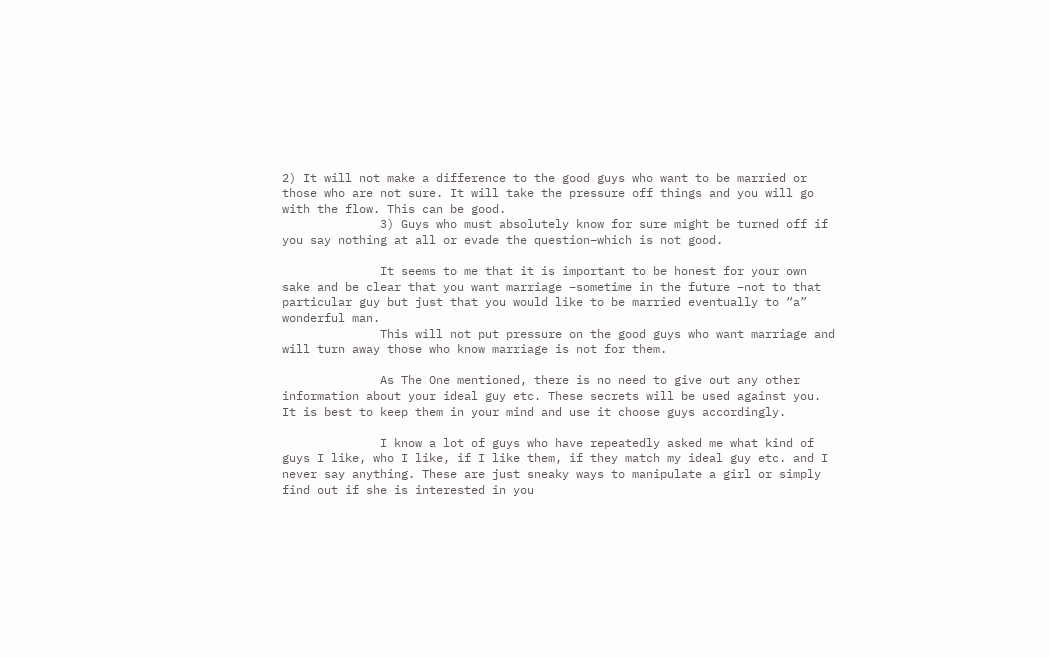2) It will not make a difference to the good guys who want to be married or those who are not sure. It will take the pressure off things and you will go with the flow. This can be good.
              3) Guys who must absolutely know for sure might be turned off if you say nothing at all or evade the question–which is not good.

              It seems to me that it is important to be honest for your own sake and be clear that you want marriage –sometime in the future –not to that particular guy but just that you would like to be married eventually to “a” wonderful man.
              This will not put pressure on the good guys who want marriage and will turn away those who know marriage is not for them.

              As The One mentioned, there is no need to give out any other information about your ideal guy etc. These secrets will be used against you. It is best to keep them in your mind and use it choose guys accordingly.

              I know a lot of guys who have repeatedly asked me what kind of guys I like, who I like, if I like them, if they match my ideal guy etc. and I never say anything. These are just sneaky ways to manipulate a girl or simply find out if she is interested in you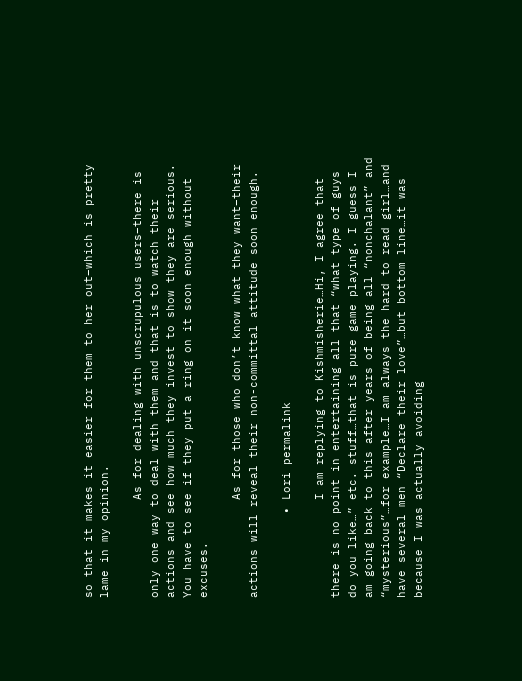so that it makes it easier for them to her out–which is pretty lame in my opinion.

              As for dealing with unscrupulous users–there is only one way to deal with them and that is to watch their actions and see how much they invest to show they are serious. You have to see if they put a ring on it soon enough without excuses.

              As for those who don’t know what they want–their actions will reveal their non-committal attitude soon enough.

            • Lori permalink

              I am replying to Kishmisherie…Hi, I agree that there is no point in entertaining all that “what type of guys do you like…” etc. stuff…that is pure game playing. I guess I am going back to this after years of being all “nonchalant” and “mysterious”…for example…I am always the hard to read girl…and have several men “Declare their love”…but bottom line…it was because I was actually avoiding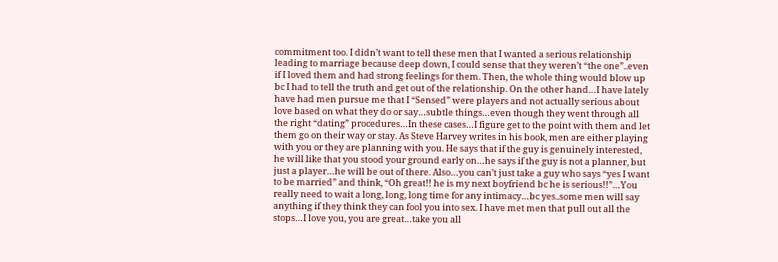commitment too. I didn’t want to tell these men that I wanted a serious relationship leading to marriage because deep down, I could sense that they weren’t “the one”..even if I loved them and had strong feelings for them. Then, the whole thing would blow up bc I had to tell the truth and get out of the relationship. On the other hand…I have lately have had men pursue me that I “Sensed” were players and not actually serious about love based on what they do or say…subtle things…even though they went through all the right “dating” procedures…In these cases…I figure get to the point with them and let them go on their way or stay. As Steve Harvey writes in his book, men are either playing with you or they are planning with you. He says that if the guy is genuinely interested, he will like that you stood your ground early on…he says if the guy is not a planner, but just a player…he will be out of there. Also…you can’t just take a guy who says “yes I want to be married” and think, “Oh great!! he is my next boyfriend bc he is serious!!”…You really need to wait a long, long, long time for any intimacy…bc yes..some men will say anything if they think they can fool you into sex. I have met men that pull out all the stops…I love you, you are great…take you all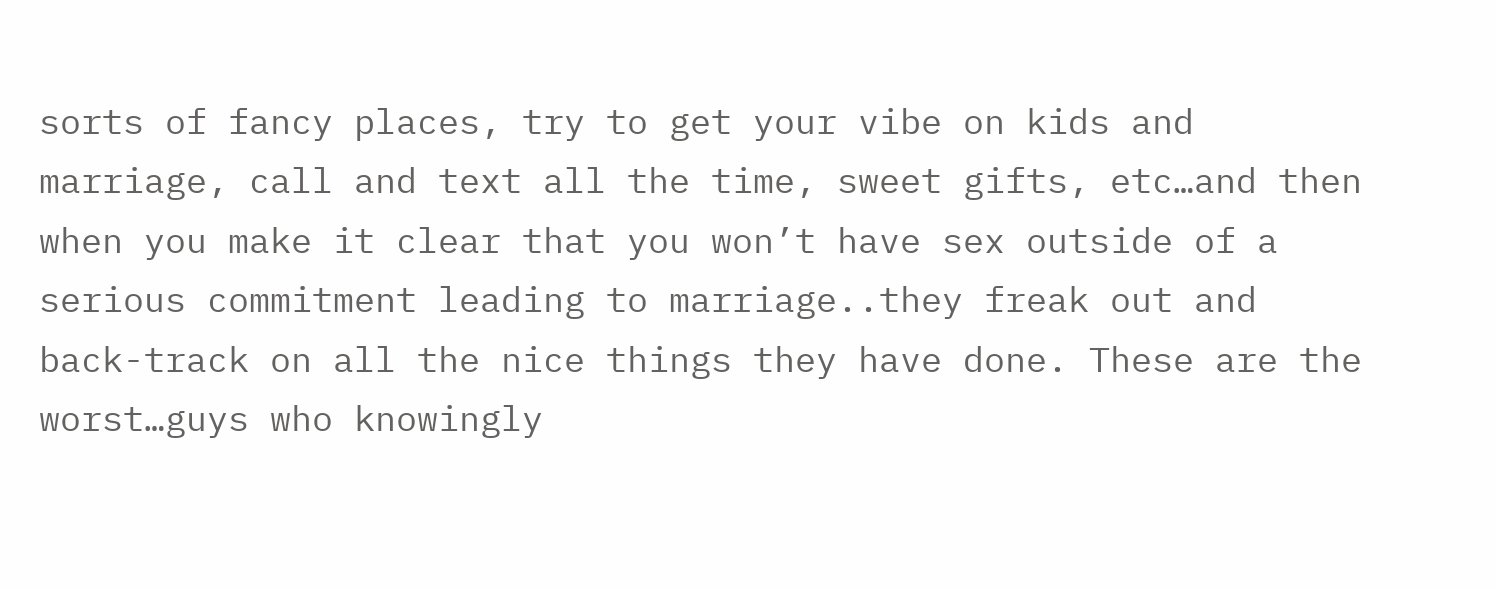sorts of fancy places, try to get your vibe on kids and marriage, call and text all the time, sweet gifts, etc…and then when you make it clear that you won’t have sex outside of a serious commitment leading to marriage..they freak out and back-track on all the nice things they have done. These are the worst…guys who knowingly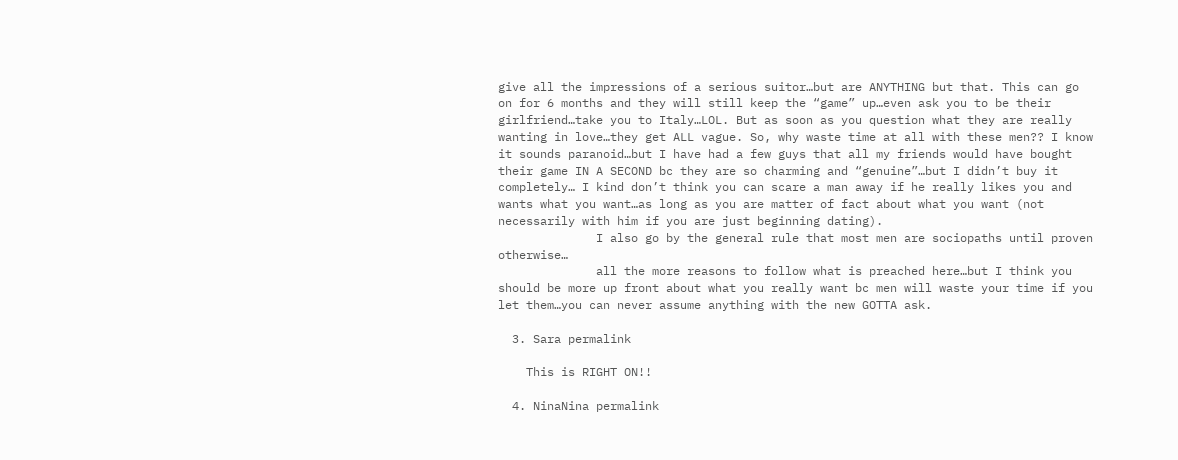give all the impressions of a serious suitor…but are ANYTHING but that. This can go on for 6 months and they will still keep the “game” up…even ask you to be their girlfriend…take you to Italy…LOL. But as soon as you question what they are really wanting in love…they get ALL vague. So, why waste time at all with these men?? I know it sounds paranoid…but I have had a few guys that all my friends would have bought their game IN A SECOND bc they are so charming and “genuine”…but I didn’t buy it completely… I kind don’t think you can scare a man away if he really likes you and wants what you want…as long as you are matter of fact about what you want (not necessarily with him if you are just beginning dating).
              I also go by the general rule that most men are sociopaths until proven otherwise…
              all the more reasons to follow what is preached here…but I think you should be more up front about what you really want bc men will waste your time if you let them…you can never assume anything with the new GOTTA ask.

  3. Sara permalink

    This is RIGHT ON!!

  4. NinaNina permalink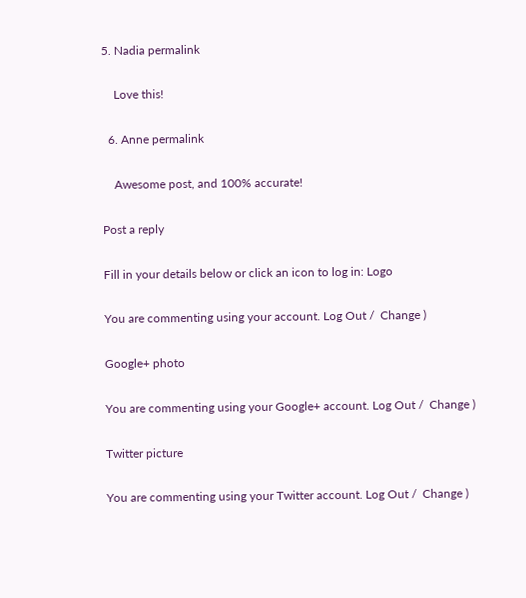5. Nadia permalink

    Love this!

  6. Anne permalink

    Awesome post, and 100% accurate!

Post a reply

Fill in your details below or click an icon to log in: Logo

You are commenting using your account. Log Out /  Change )

Google+ photo

You are commenting using your Google+ account. Log Out /  Change )

Twitter picture

You are commenting using your Twitter account. Log Out /  Change )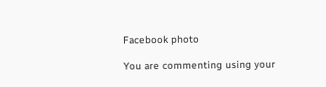Facebook photo

You are commenting using your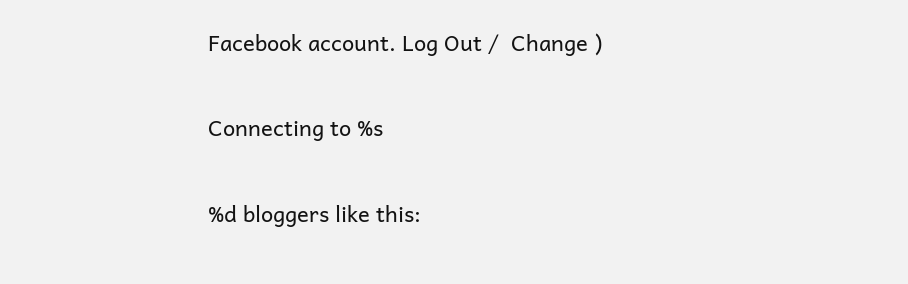Facebook account. Log Out /  Change )

Connecting to %s

%d bloggers like this: